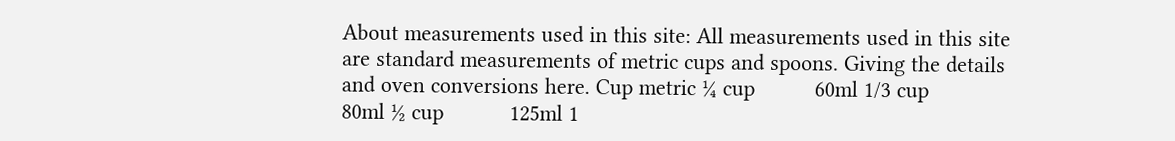About measurements used in this site: All measurements used in this site are standard measurements of metric cups and spoons. Giving the details and oven conversions here. Cup metric ¼ cup          60ml 1/3 cup         80ml ½ cup           125ml 1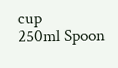cup              250ml Spoon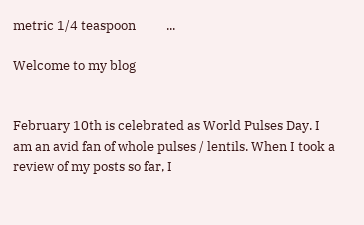metric 1/4 teaspoon          ...

Welcome to my blog


February 10th is celebrated as World Pulses Day. I am an avid fan of whole pulses / lentils. When I took a review of my posts so far, I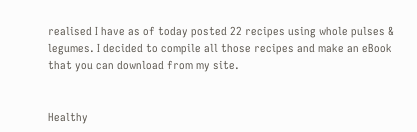realised I have as of today posted 22 recipes using whole pulses & legumes. I decided to compile all those recipes and make an eBook that you can download from my site.


Healthy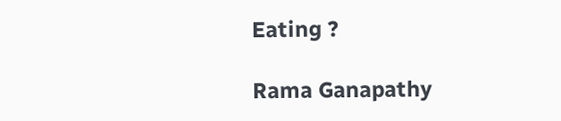Eating ?

Rama Ganapathy